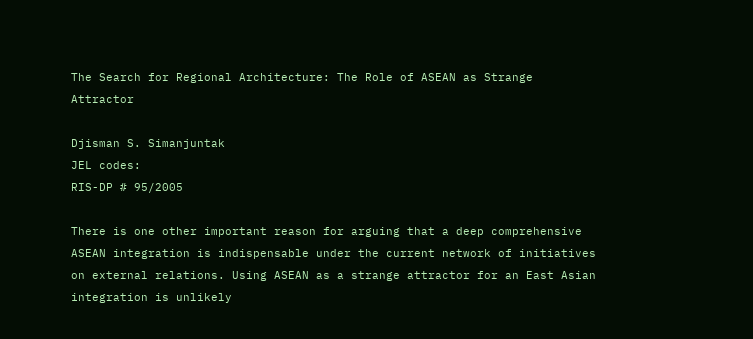The Search for Regional Architecture: The Role of ASEAN as Strange Attractor

Djisman S. Simanjuntak
JEL codes:
RIS-DP # 95/2005

There is one other important reason for arguing that a deep comprehensive ASEAN integration is indispensable under the current network of initiatives on external relations. Using ASEAN as a strange attractor for an East Asian integration is unlikely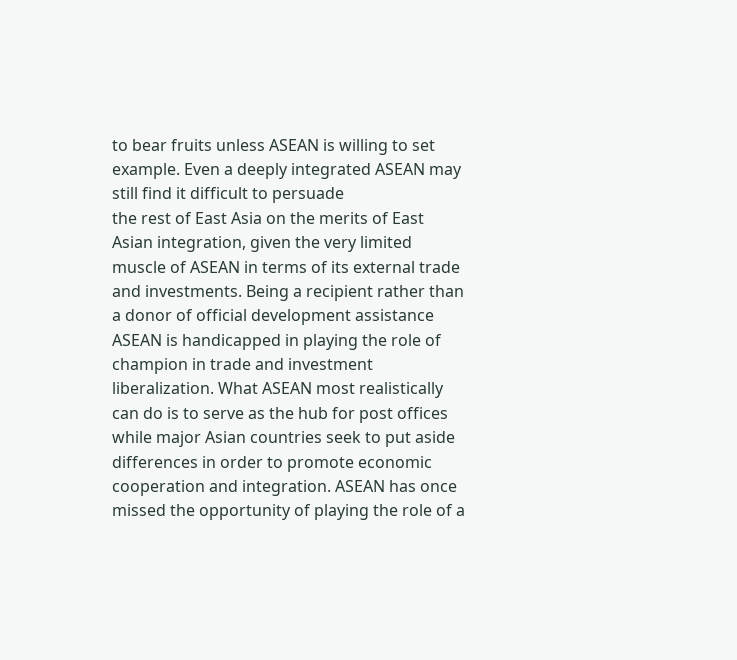to bear fruits unless ASEAN is willing to set example. Even a deeply integrated ASEAN may still find it difficult to persuade
the rest of East Asia on the merits of East Asian integration, given the very limited muscle of ASEAN in terms of its external trade and investments. Being a recipient rather than a donor of official development assistance ASEAN is handicapped in playing the role of champion in trade and investment liberalization. What ASEAN most realistically can do is to serve as the hub for post offices while major Asian countries seek to put aside differences in order to promote economic cooperation and integration. ASEAN has once missed the opportunity of playing the role of a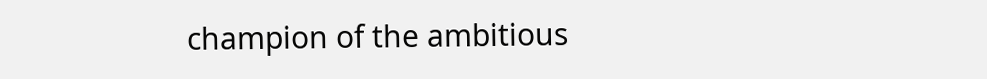champion of the ambitious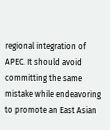regional integration of APEC. It should avoid committing the same mistake while endeavoring to promote an East Asian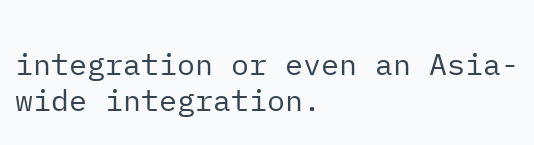integration or even an Asia-wide integration.